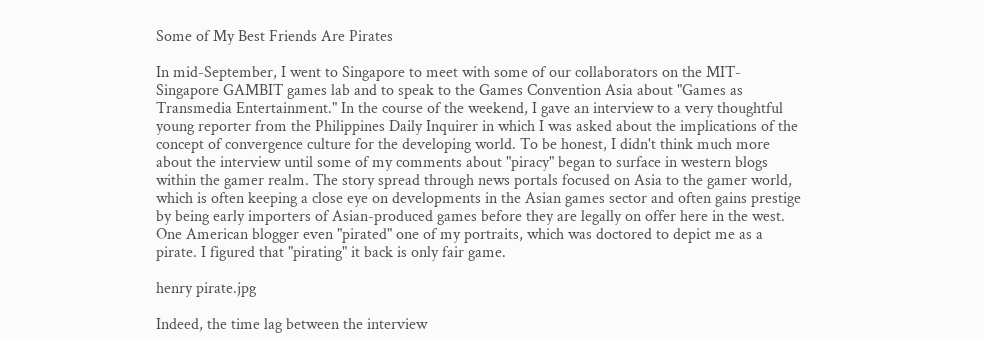Some of My Best Friends Are Pirates

In mid-September, I went to Singapore to meet with some of our collaborators on the MIT-Singapore GAMBIT games lab and to speak to the Games Convention Asia about "Games as Transmedia Entertainment." In the course of the weekend, I gave an interview to a very thoughtful young reporter from the Philippines Daily Inquirer in which I was asked about the implications of the concept of convergence culture for the developing world. To be honest, I didn't think much more about the interview until some of my comments about "piracy" began to surface in western blogs within the gamer realm. The story spread through news portals focused on Asia to the gamer world, which is often keeping a close eye on developments in the Asian games sector and often gains prestige by being early importers of Asian-produced games before they are legally on offer here in the west. One American blogger even "pirated" one of my portraits, which was doctored to depict me as a pirate. I figured that "pirating" it back is only fair game.

henry pirate.jpg

Indeed, the time lag between the interview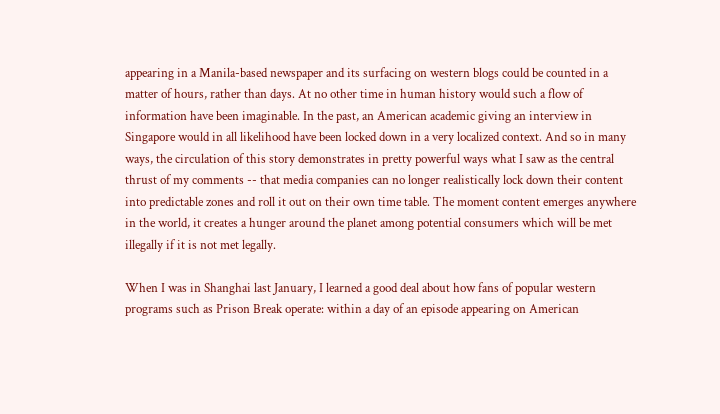appearing in a Manila-based newspaper and its surfacing on western blogs could be counted in a matter of hours, rather than days. At no other time in human history would such a flow of information have been imaginable. In the past, an American academic giving an interview in Singapore would in all likelihood have been locked down in a very localized context. And so in many ways, the circulation of this story demonstrates in pretty powerful ways what I saw as the central thrust of my comments -- that media companies can no longer realistically lock down their content into predictable zones and roll it out on their own time table. The moment content emerges anywhere in the world, it creates a hunger around the planet among potential consumers which will be met illegally if it is not met legally.

When I was in Shanghai last January, I learned a good deal about how fans of popular western programs such as Prison Break operate: within a day of an episode appearing on American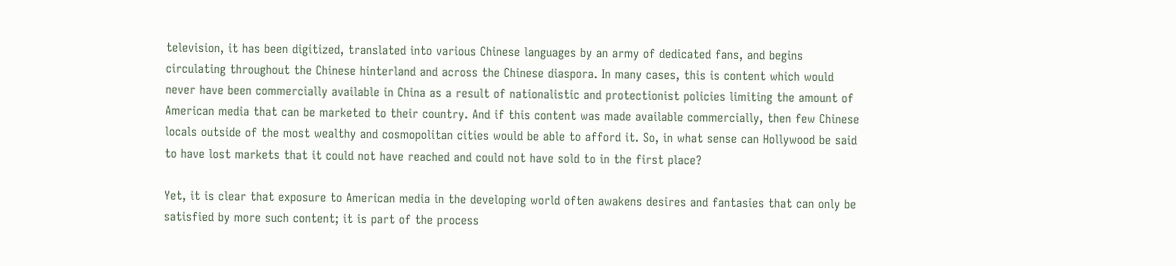television, it has been digitized, translated into various Chinese languages by an army of dedicated fans, and begins circulating throughout the Chinese hinterland and across the Chinese diaspora. In many cases, this is content which would never have been commercially available in China as a result of nationalistic and protectionist policies limiting the amount of American media that can be marketed to their country. And if this content was made available commercially, then few Chinese locals outside of the most wealthy and cosmopolitan cities would be able to afford it. So, in what sense can Hollywood be said to have lost markets that it could not have reached and could not have sold to in the first place?

Yet, it is clear that exposure to American media in the developing world often awakens desires and fantasies that can only be satisfied by more such content; it is part of the process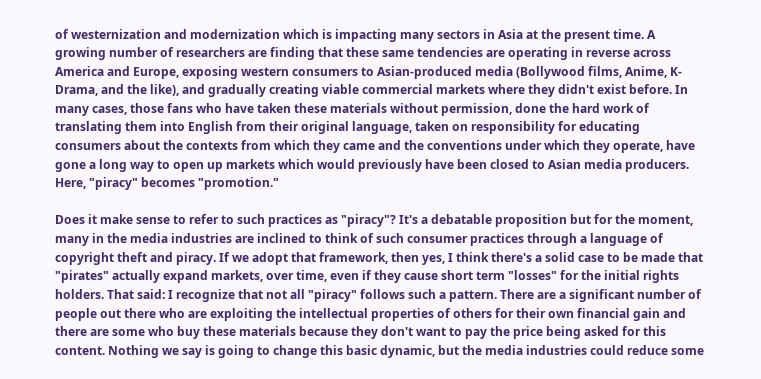of westernization and modernization which is impacting many sectors in Asia at the present time. A growing number of researchers are finding that these same tendencies are operating in reverse across America and Europe, exposing western consumers to Asian-produced media (Bollywood films, Anime, K-Drama, and the like), and gradually creating viable commercial markets where they didn't exist before. In many cases, those fans who have taken these materials without permission, done the hard work of translating them into English from their original language, taken on responsibility for educating consumers about the contexts from which they came and the conventions under which they operate, have gone a long way to open up markets which would previously have been closed to Asian media producers. Here, "piracy" becomes "promotion."

Does it make sense to refer to such practices as "piracy"? It's a debatable proposition but for the moment, many in the media industries are inclined to think of such consumer practices through a language of copyright theft and piracy. If we adopt that framework, then yes, I think there's a solid case to be made that "pirates" actually expand markets, over time, even if they cause short term "losses" for the initial rights holders. That said: I recognize that not all "piracy" follows such a pattern. There are a significant number of people out there who are exploiting the intellectual properties of others for their own financial gain and there are some who buy these materials because they don't want to pay the price being asked for this content. Nothing we say is going to change this basic dynamic, but the media industries could reduce some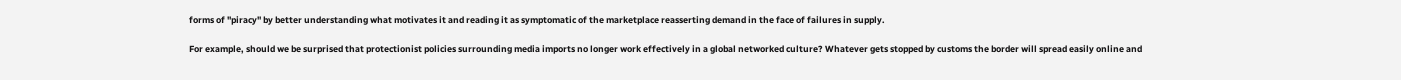forms of "piracy" by better understanding what motivates it and reading it as symptomatic of the marketplace reasserting demand in the face of failures in supply.

For example, should we be surprised that protectionist policies surrounding media imports no longer work effectively in a global networked culture? Whatever gets stopped by customs the border will spread easily online and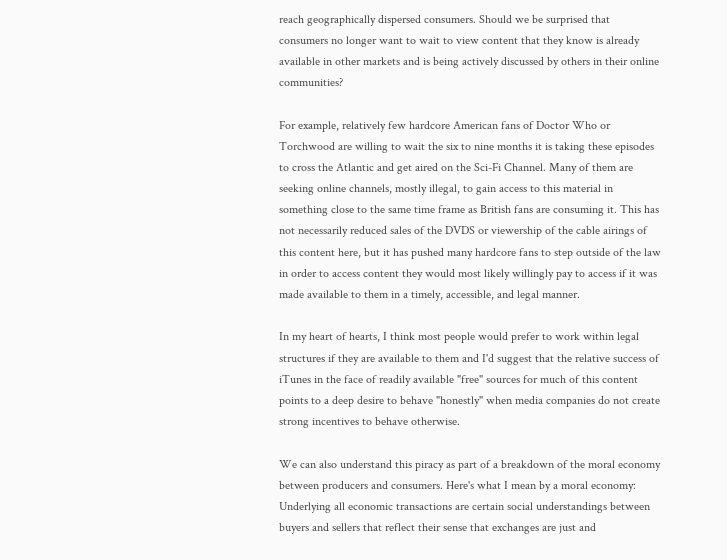reach geographically dispersed consumers. Should we be surprised that consumers no longer want to wait to view content that they know is already available in other markets and is being actively discussed by others in their online communities?

For example, relatively few hardcore American fans of Doctor Who or Torchwood are willing to wait the six to nine months it is taking these episodes to cross the Atlantic and get aired on the Sci-Fi Channel. Many of them are seeking online channels, mostly illegal, to gain access to this material in something close to the same time frame as British fans are consuming it. This has not necessarily reduced sales of the DVDS or viewership of the cable airings of this content here, but it has pushed many hardcore fans to step outside of the law in order to access content they would most likely willingly pay to access if it was made available to them in a timely, accessible, and legal manner.

In my heart of hearts, I think most people would prefer to work within legal structures if they are available to them and I'd suggest that the relative success of iTunes in the face of readily available "free" sources for much of this content points to a deep desire to behave "honestly" when media companies do not create strong incentives to behave otherwise.

We can also understand this piracy as part of a breakdown of the moral economy between producers and consumers. Here's what I mean by a moral economy: Underlying all economic transactions are certain social understandings between buyers and sellers that reflect their sense that exchanges are just and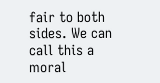fair to both sides. We can call this a moral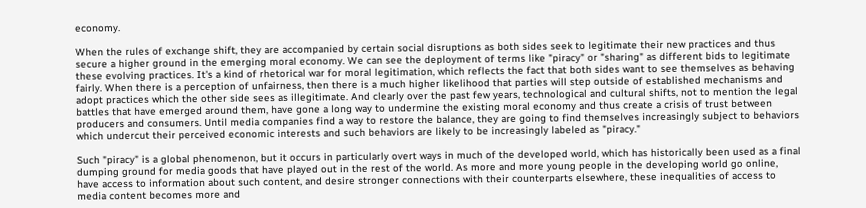economy.

When the rules of exchange shift, they are accompanied by certain social disruptions as both sides seek to legitimate their new practices and thus secure a higher ground in the emerging moral economy. We can see the deployment of terms like "piracy" or "sharing" as different bids to legitimate these evolving practices. It's a kind of rhetorical war for moral legitimation, which reflects the fact that both sides want to see themselves as behaving fairly. When there is a perception of unfairness, then there is a much higher likelihood that parties will step outside of established mechanisms and adopt practices which the other side sees as illegitimate. And clearly over the past few years, technological and cultural shifts, not to mention the legal battles that have emerged around them, have gone a long way to undermine the existing moral economy and thus create a crisis of trust between producers and consumers. Until media companies find a way to restore the balance, they are going to find themselves increasingly subject to behaviors which undercut their perceived economic interests and such behaviors are likely to be increasingly labeled as "piracy."

Such "piracy" is a global phenomenon, but it occurs in particularly overt ways in much of the developed world, which has historically been used as a final dumping ground for media goods that have played out in the rest of the world. As more and more young people in the developing world go online, have access to information about such content, and desire stronger connections with their counterparts elsewhere, these inequalities of access to media content becomes more and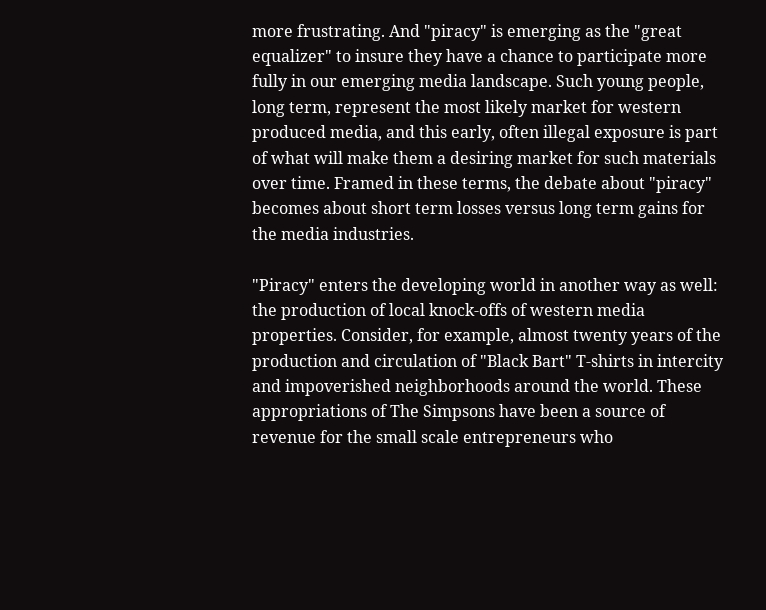more frustrating. And "piracy" is emerging as the "great equalizer" to insure they have a chance to participate more fully in our emerging media landscape. Such young people, long term, represent the most likely market for western produced media, and this early, often illegal exposure is part of what will make them a desiring market for such materials over time. Framed in these terms, the debate about "piracy" becomes about short term losses versus long term gains for the media industries.

"Piracy" enters the developing world in another way as well: the production of local knock-offs of western media properties. Consider, for example, almost twenty years of the production and circulation of "Black Bart" T-shirts in intercity and impoverished neighborhoods around the world. These appropriations of The Simpsons have been a source of revenue for the small scale entrepreneurs who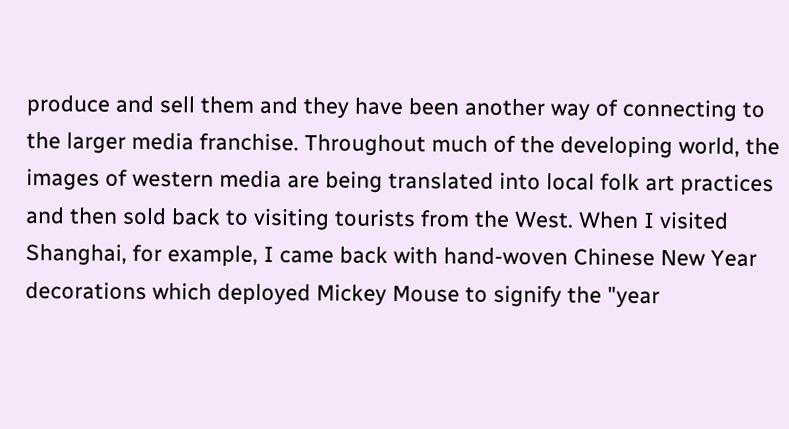produce and sell them and they have been another way of connecting to the larger media franchise. Throughout much of the developing world, the images of western media are being translated into local folk art practices and then sold back to visiting tourists from the West. When I visited Shanghai, for example, I came back with hand-woven Chinese New Year decorations which deployed Mickey Mouse to signify the "year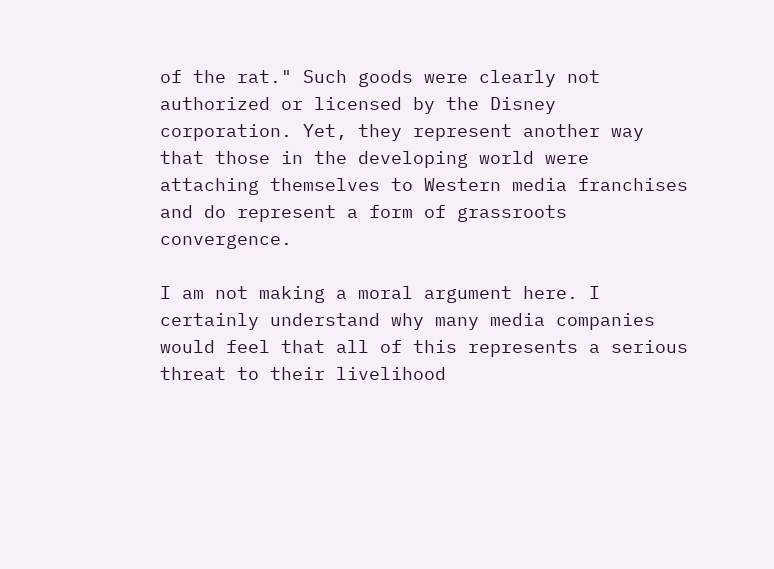of the rat." Such goods were clearly not authorized or licensed by the Disney corporation. Yet, they represent another way that those in the developing world were attaching themselves to Western media franchises and do represent a form of grassroots convergence.

I am not making a moral argument here. I certainly understand why many media companies would feel that all of this represents a serious threat to their livelihood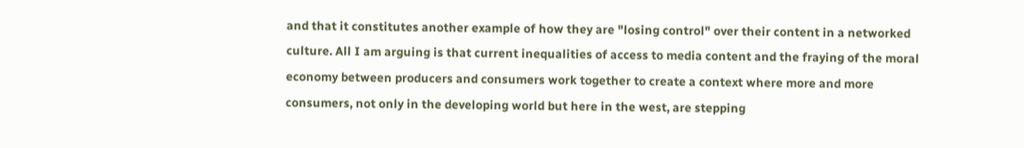and that it constitutes another example of how they are "losing control" over their content in a networked culture. All I am arguing is that current inequalities of access to media content and the fraying of the moral economy between producers and consumers work together to create a context where more and more consumers, not only in the developing world but here in the west, are stepping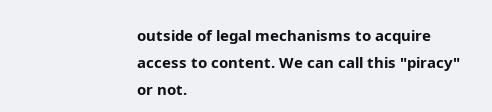outside of legal mechanisms to acquire access to content. We can call this "piracy" or not.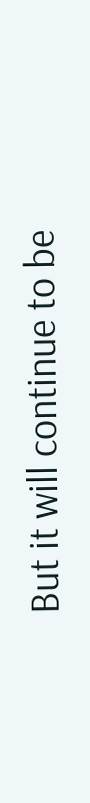But it will continue to be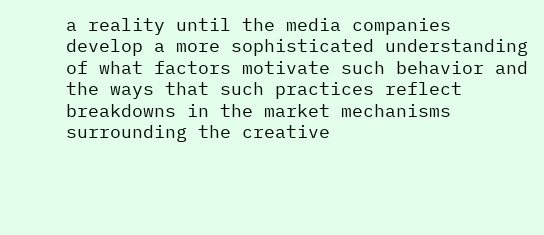a reality until the media companies develop a more sophisticated understanding of what factors motivate such behavior and the ways that such practices reflect breakdowns in the market mechanisms surrounding the creative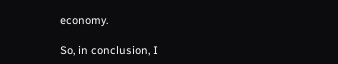economy.

So, in conclusion, I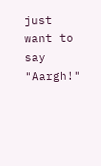just want to say "Aargh!"